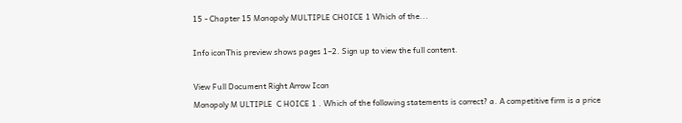15 - Chapter 15 Monopoly MULTIPLE CHOICE 1 Which of the...

Info iconThis preview shows pages 1–2. Sign up to view the full content.

View Full Document Right Arrow Icon
Monopoly M ULTIPLE  C HOICE 1 . Which of the following statements is correct? a. A competitive firm is a price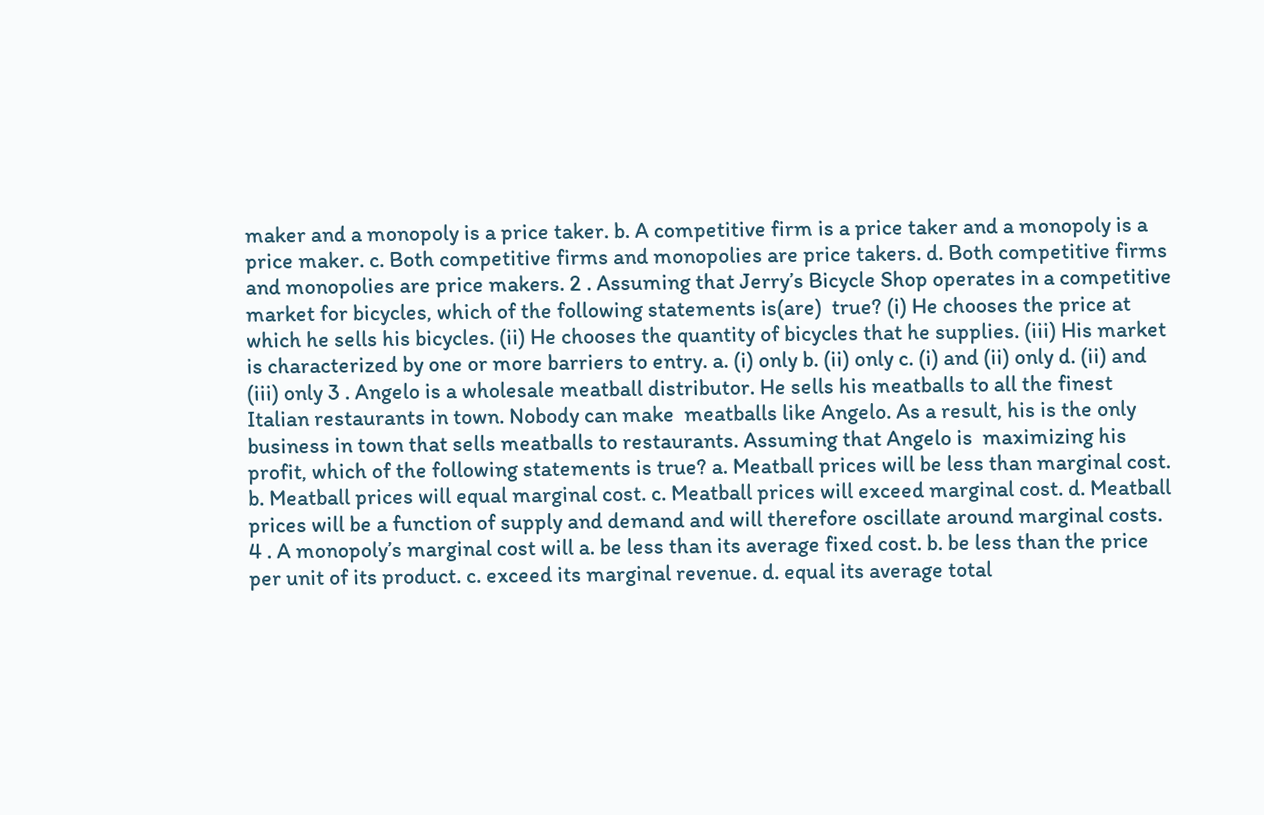maker and a monopoly is a price taker. b. A competitive firm is a price taker and a monopoly is a price maker. c. Both competitive firms and monopolies are price takers. d. Both competitive firms and monopolies are price makers. 2 . Assuming that Jerry’s Bicycle Shop operates in a competitive market for bicycles, which of the following statements is(are)  true? (i) He chooses the price at which he sells his bicycles. (ii) He chooses the quantity of bicycles that he supplies. (iii) His market is characterized by one or more barriers to entry. a. (i) only b. (ii) only c. (i) and (ii) only d. (ii) and (iii) only 3 . Angelo is a wholesale meatball distributor. He sells his meatballs to all the finest Italian restaurants in town. Nobody can make  meatballs like Angelo. As a result, his is the only business in town that sells meatballs to restaurants. Assuming that Angelo is  maximizing his profit, which of the following statements is true? a. Meatball prices will be less than marginal cost. b. Meatball prices will equal marginal cost. c. Meatball prices will exceed marginal cost. d. Meatball prices will be a function of supply and demand and will therefore oscillate around marginal costs. 4 . A monopoly’s marginal cost will a. be less than its average fixed cost. b. be less than the price per unit of its product. c. exceed its marginal revenue. d. equal its average total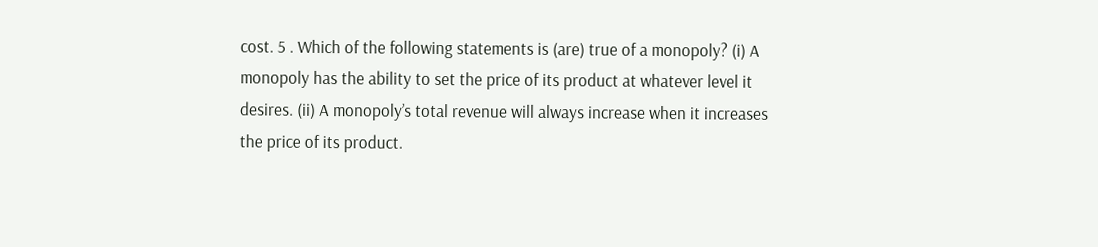cost. 5 . Which of the following statements is (are) true of a monopoly? (i) A monopoly has the ability to set the price of its product at whatever level it desires. (ii) A monopoly’s total revenue will always increase when it increases the price of its product.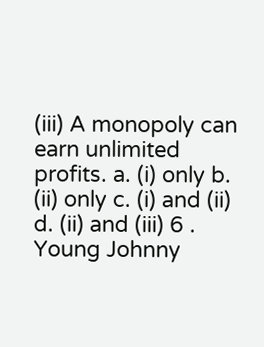(iii) A monopoly can earn unlimited profits. a. (i) only b. (ii) only c. (i) and (ii) d. (ii) and (iii) 6 . Young Johnny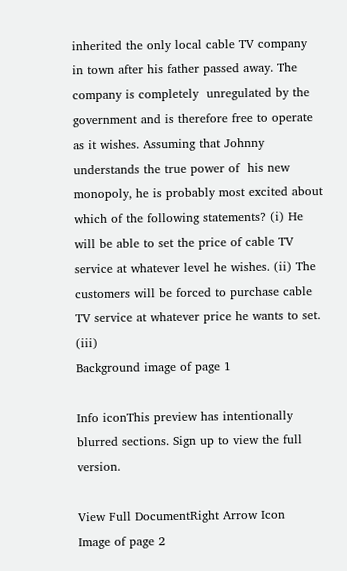inherited the only local cable TV company in town after his father passed away. The company is completely  unregulated by the government and is therefore free to operate as it wishes. Assuming that Johnny understands the true power of  his new monopoly, he is probably most excited about which of the following statements? (i) He will be able to set the price of cable TV service at whatever level he wishes. (ii) The customers will be forced to purchase cable TV service at whatever price he wants to set. (iii)
Background image of page 1

Info iconThis preview has intentionally blurred sections. Sign up to view the full version.

View Full DocumentRight Arrow Icon
Image of page 2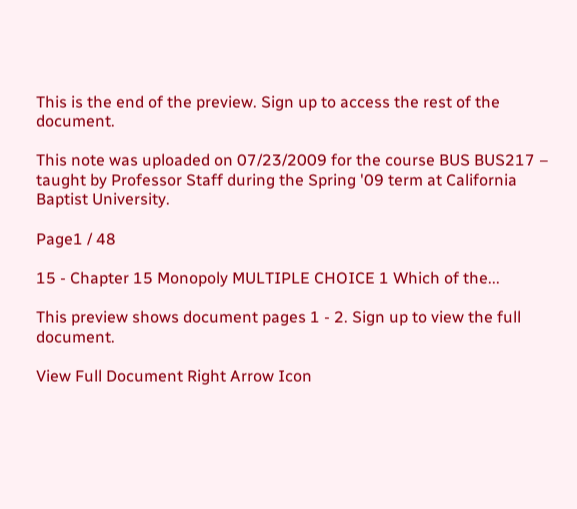This is the end of the preview. Sign up to access the rest of the document.

This note was uploaded on 07/23/2009 for the course BUS BUS217 – taught by Professor Staff during the Spring '09 term at California Baptist University.

Page1 / 48

15 - Chapter 15 Monopoly MULTIPLE CHOICE 1 Which of the...

This preview shows document pages 1 - 2. Sign up to view the full document.

View Full Document Right Arrow Icon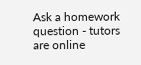Ask a homework question - tutors are online